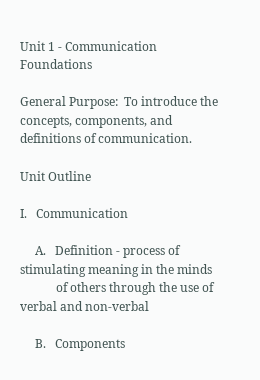Unit 1 - Communication Foundations

General Purpose:  To introduce the concepts, components, and definitions of communication.

Unit Outline

I.   Communication

     A.   Definition - process of stimulating meaning in the minds
            of others through the use of verbal and non-verbal

     B.   Components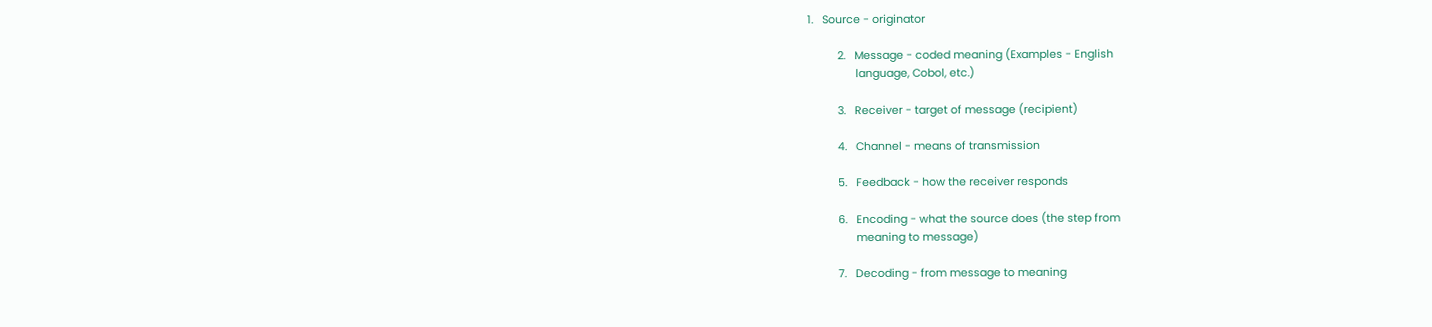1.   Source - originator

          2.   Message - coded meaning (Examples - English
                language, Cobol, etc.)

          3.   Receiver - target of message (recipient)

          4.   Channel - means of transmission

          5.   Feedback - how the receiver responds

          6.   Encoding - what the source does (the step from
                meaning to message)

          7.   Decoding - from message to meaning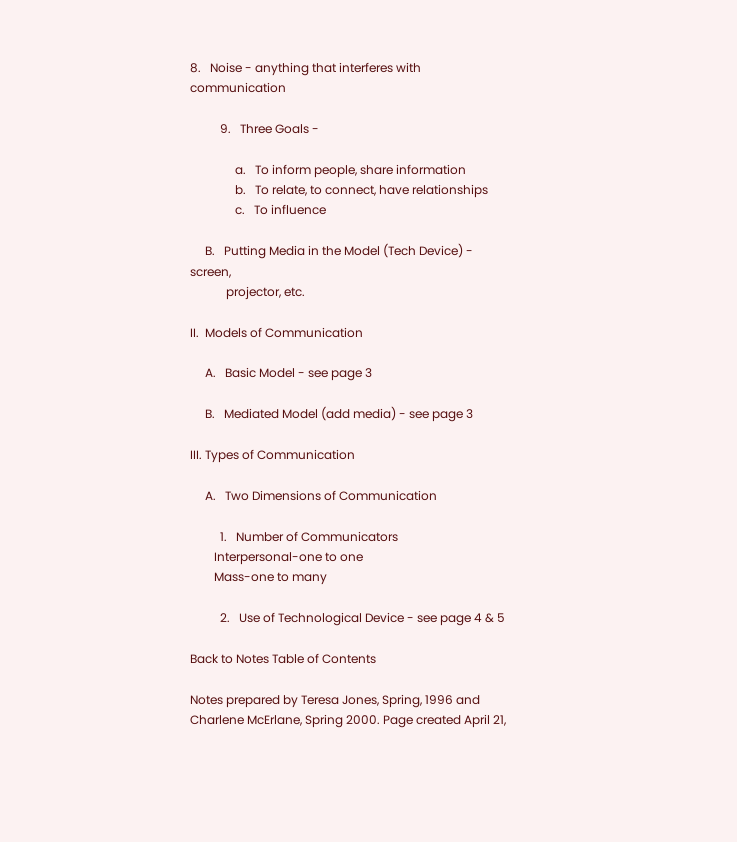8.   Noise - anything that interferes with communication

          9.   Three Goals -

               a.   To inform people, share information
               b.   To relate, to connect, have relationships
               c.   To influence

     B.   Putting Media in the Model (Tech Device) - screen,
            projector, etc.

II.  Models of Communication

     A.   Basic Model - see page 3

     B.   Mediated Model (add media) - see page 3

III. Types of Communication

     A.   Two Dimensions of Communication

          1.   Number of Communicators
        Interpersonal-one to one
        Mass-one to many

          2.   Use of Technological Device - see page 4 & 5

Back to Notes Table of Contents

Notes prepared by Teresa Jones, Spring, 1996 and Charlene McErlane, Spring 2000. Page created April 21,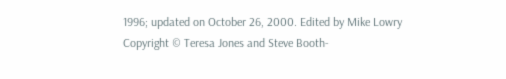1996; updated on October 26, 2000. Edited by Mike Lowry Copyright © Teresa Jones and Steve Booth-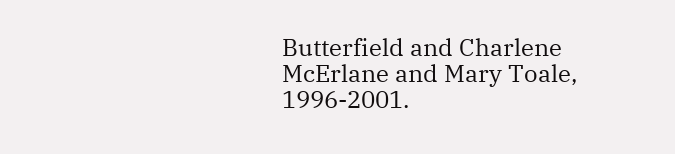Butterfield and Charlene McErlane and Mary Toale, 1996-2001.